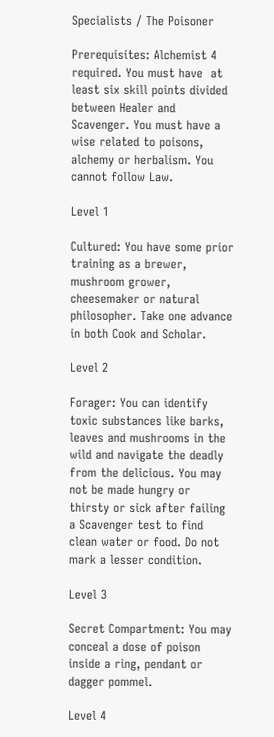Specialists / The Poisoner

Prerequisites: Alchemist 4 required. You must have  at least six skill points divided between Healer and Scavenger. You must have a wise related to poisons, alchemy or herbalism. You cannot follow Law.

Level 1

Cultured: You have some prior training as a brewer, mushroom grower, cheesemaker or natural philosopher. Take one advance in both Cook and Scholar.

Level 2

Forager: You can identify toxic substances like barks, leaves and mushrooms in the wild and navigate the deadly from the delicious. You may not be made hungry or thirsty or sick after failing a Scavenger test to find clean water or food. Do not mark a lesser condition.

Level 3

Secret Compartment: You may conceal a dose of poison inside a ring, pendant or dagger pommel.

Level 4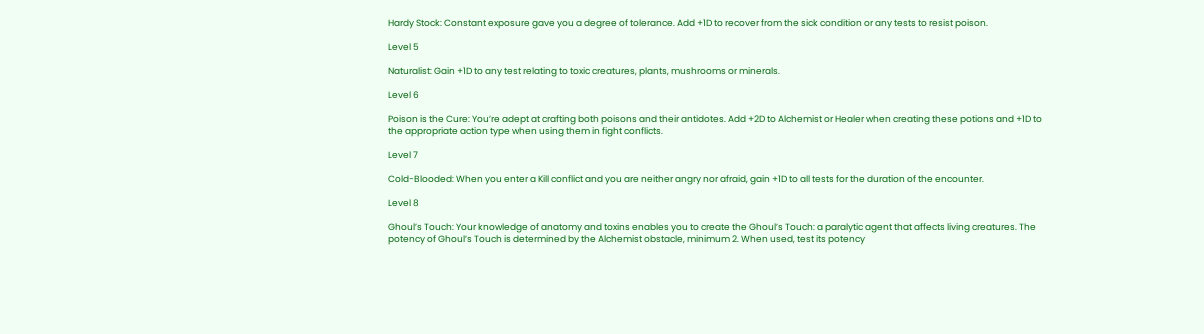Hardy Stock: Constant exposure gave you a degree of tolerance. Add +1D to recover from the sick condition or any tests to resist poison.

Level 5

Naturalist: Gain +1D to any test relating to toxic creatures, plants, mushrooms or minerals.

Level 6

Poison is the Cure: You’re adept at crafting both poisons and their antidotes. Add +2D to Alchemist or Healer when creating these potions and +1D to the appropriate action type when using them in fight conflicts.

Level 7

Cold-Blooded: When you enter a Kill conflict and you are neither angry nor afraid, gain +1D to all tests for the duration of the encounter.

Level 8

Ghoul’s Touch: Your knowledge of anatomy and toxins enables you to create the Ghoul’s Touch: a paralytic agent that affects living creatures. The potency of Ghoul’s Touch is determined by the Alchemist obstacle, minimum 2. When used, test its potency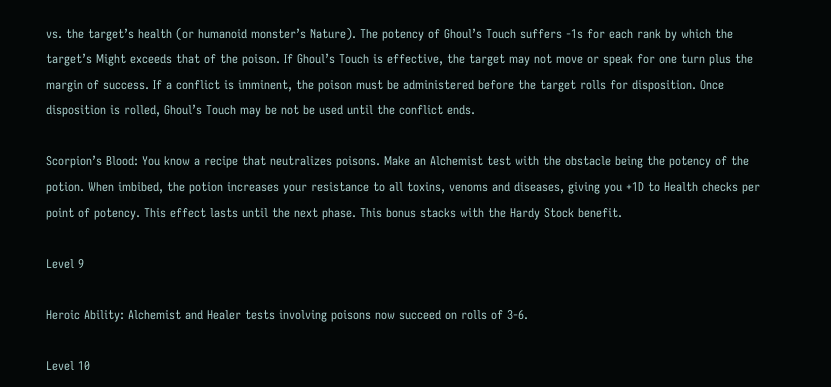vs. the target’s health (or humanoid monster’s Nature). The potency of Ghoul’s Touch suffers -1s for each rank by which the target’s Might exceeds that of the poison. If Ghoul’s Touch is effective, the target may not move or speak for one turn plus the margin of success. If a conflict is imminent, the poison must be administered before the target rolls for disposition. Once disposition is rolled, Ghoul’s Touch may be not be used until the conflict ends.

Scorpion’s Blood: You know a recipe that neutralizes poisons. Make an Alchemist test with the obstacle being the potency of the potion. When imbibed, the potion increases your resistance to all toxins, venoms and diseases, giving you +1D to Health checks per point of potency. This effect lasts until the next phase. This bonus stacks with the Hardy Stock benefit.

Level 9

Heroic Ability: Alchemist and Healer tests involving poisons now succeed on rolls of 3-6.

Level 10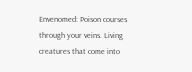Envenomed: Poison courses through your veins. Living creatures that come into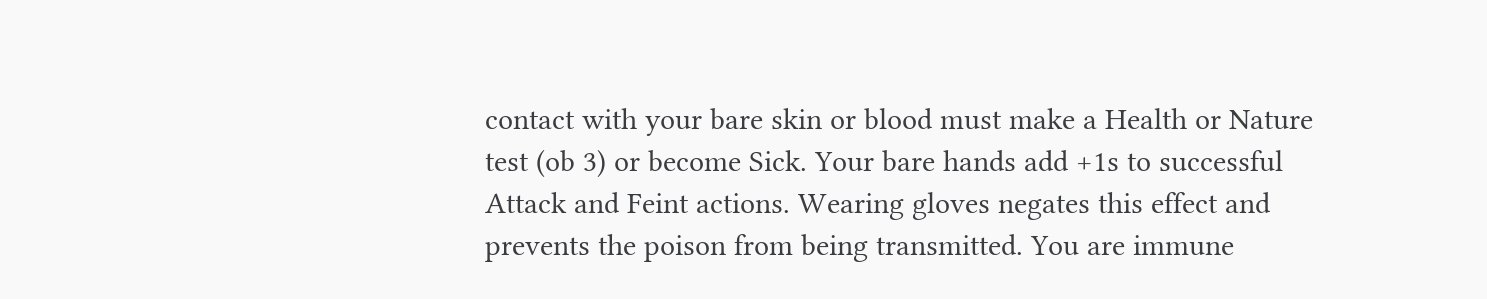contact with your bare skin or blood must make a Health or Nature test (ob 3) or become Sick. Your bare hands add +1s to successful Attack and Feint actions. Wearing gloves negates this effect and prevents the poison from being transmitted. You are immune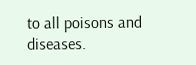to all poisons and diseases.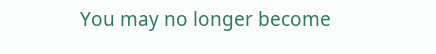You may no longer become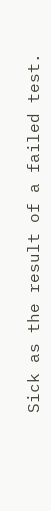Sick as the result of a failed test.